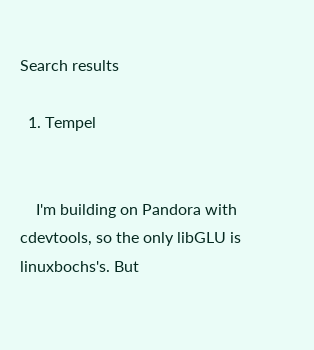Search results

  1. Tempel


    I'm building on Pandora with cdevtools, so the only libGLU is linuxbochs's. But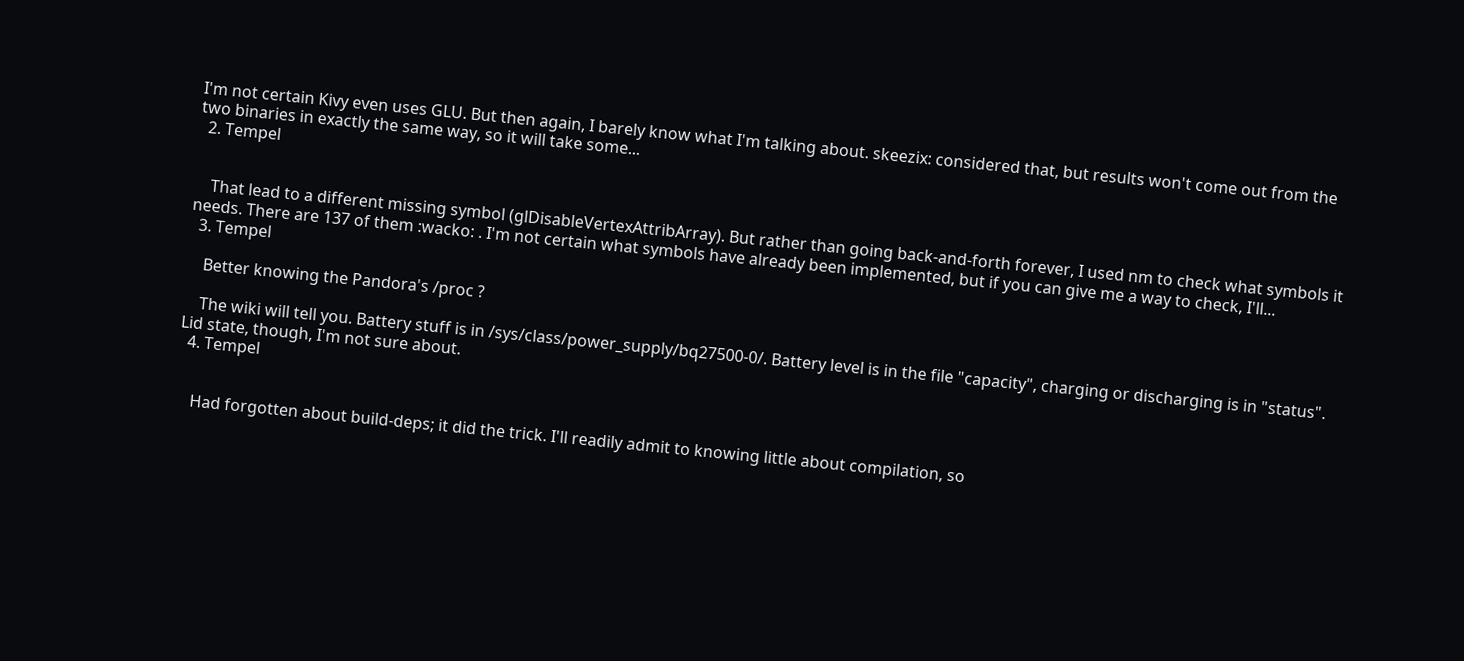I'm not certain Kivy even uses GLU. But then again, I barely know what I'm talking about. skeezix: considered that, but results won't come out from the two binaries in exactly the same way, so it will take some...
  2. Tempel


    That lead to a different missing symbol (glDisableVertexAttribArray). But rather than going back-and-forth forever, I used nm to check what symbols it needs. There are 137 of them :wacko: . I'm not certain what symbols have already been implemented, but if you can give me a way to check, I'll...
  3. Tempel

    Better knowing the Pandora's /proc ?

    The wiki will tell you. Battery stuff is in /sys/class/power_supply/bq27500-0/. Battery level is in the file "capacity", charging or discharging is in "status". Lid state, though, I'm not sure about.
  4. Tempel


    Had forgotten about build-deps; it did the trick. I'll readily admit to knowing little about compilation, so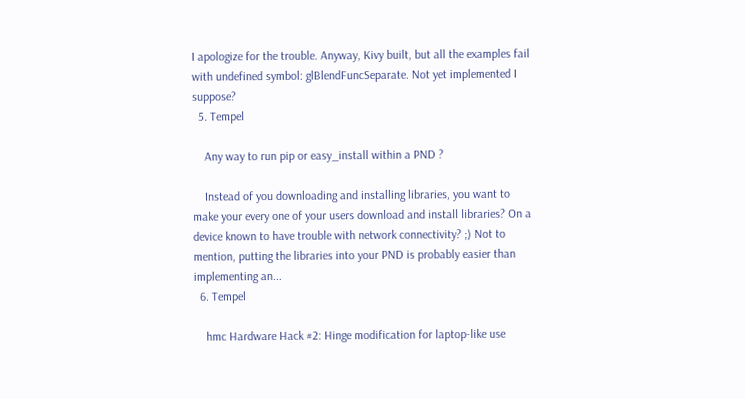I apologize for the trouble. Anyway, Kivy built, but all the examples fail with undefined symbol: glBlendFuncSeparate. Not yet implemented I suppose?
  5. Tempel

    Any way to run pip or easy_install within a PND ?

    Instead of you downloading and installing libraries, you want to make your every one of your users download and install libraries? On a device known to have trouble with network connectivity? ;) Not to mention, putting the libraries into your PND is probably easier than implementing an...
  6. Tempel

    hmc Hardware Hack #2: Hinge modification for laptop-like use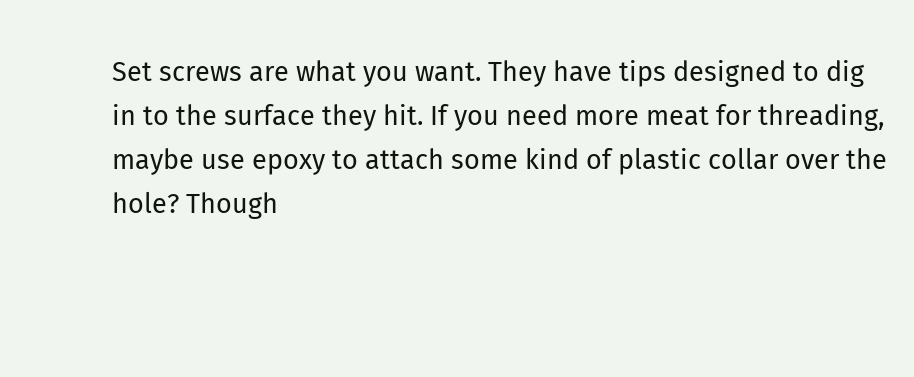Set screws are what you want. They have tips designed to dig in to the surface they hit. If you need more meat for threading, maybe use epoxy to attach some kind of plastic collar over the hole? Though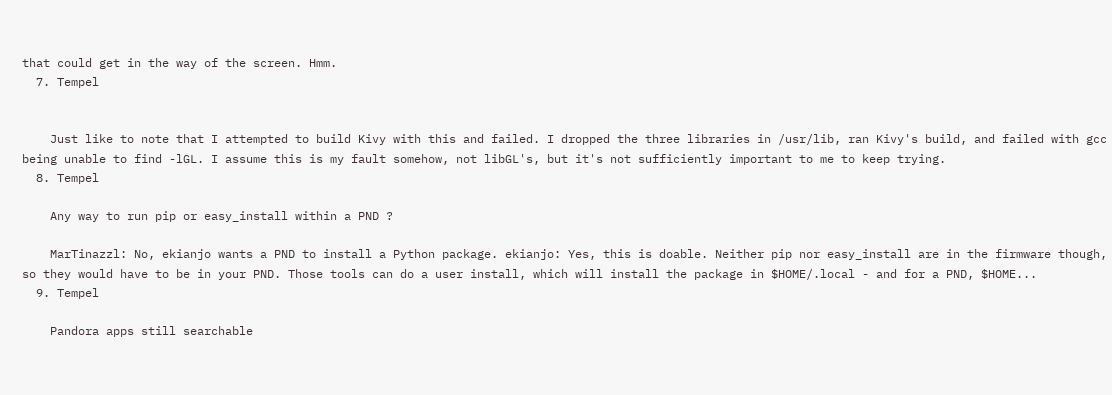that could get in the way of the screen. Hmm.
  7. Tempel


    Just like to note that I attempted to build Kivy with this and failed. I dropped the three libraries in /usr/lib, ran Kivy's build, and failed with gcc being unable to find -lGL. I assume this is my fault somehow, not libGL's, but it's not sufficiently important to me to keep trying.
  8. Tempel

    Any way to run pip or easy_install within a PND ?

    MarTinazzl: No, ekianjo wants a PND to install a Python package. ekianjo: Yes, this is doable. Neither pip nor easy_install are in the firmware though, so they would have to be in your PND. Those tools can do a user install, which will install the package in $HOME/.local - and for a PND, $HOME...
  9. Tempel

    Pandora apps still searchable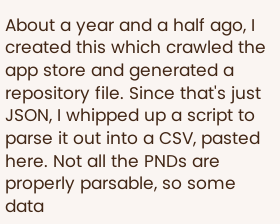About a year and a half ago, I created this which crawled the app store and generated a repository file. Since that's just JSON, I whipped up a script to parse it out into a CSV, pasted here. Not all the PNDs are properly parsable, so some data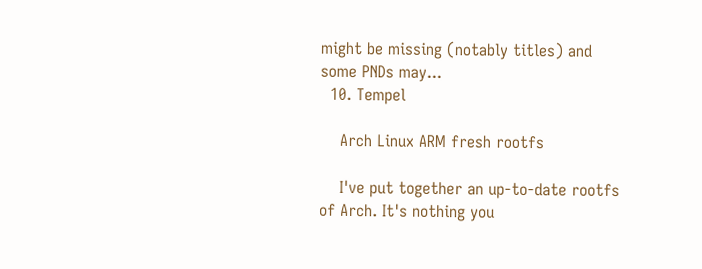might be missing (notably titles) and some PNDs may...
  10. Tempel

    Arch Linux ARM fresh rootfs

    I've put together an up-to-date rootfs of Arch. It's nothing you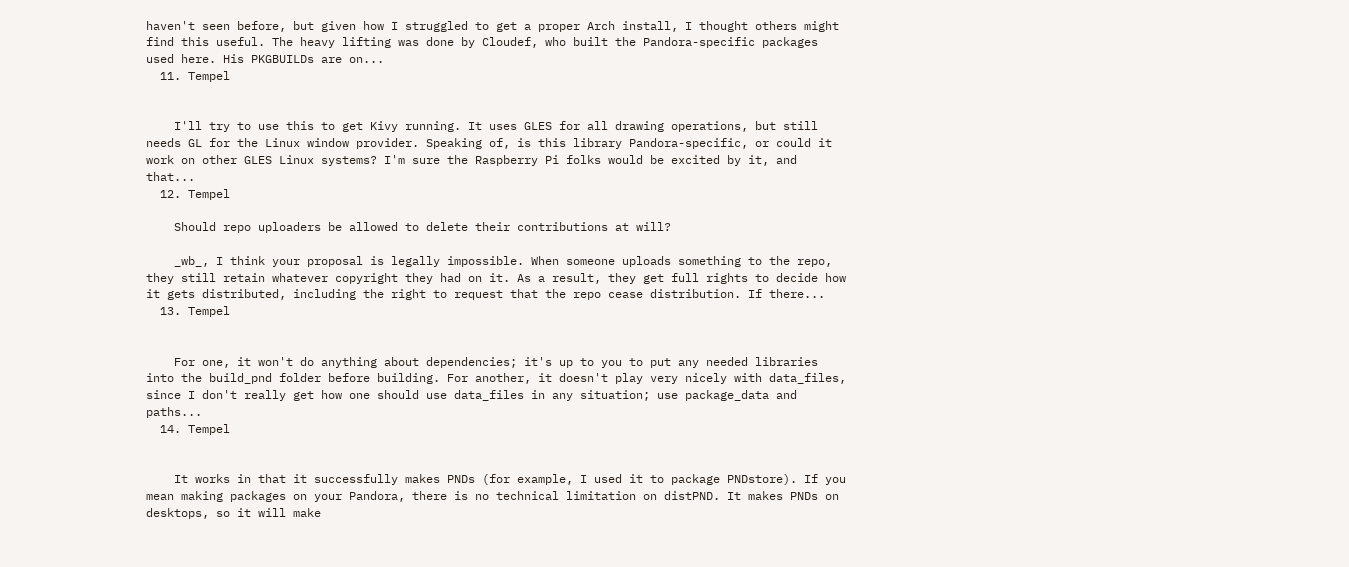haven't seen before, but given how I struggled to get a proper Arch install, I thought others might find this useful. The heavy lifting was done by Cloudef, who built the Pandora-specific packages used here. His PKGBUILDs are on...
  11. Tempel


    I'll try to use this to get Kivy running. It uses GLES for all drawing operations, but still needs GL for the Linux window provider. Speaking of, is this library Pandora-specific, or could it work on other GLES Linux systems? I'm sure the Raspberry Pi folks would be excited by it, and that...
  12. Tempel

    Should repo uploaders be allowed to delete their contributions at will?

    _wb_, I think your proposal is legally impossible. When someone uploads something to the repo, they still retain whatever copyright they had on it. As a result, they get full rights to decide how it gets distributed, including the right to request that the repo cease distribution. If there...
  13. Tempel


    For one, it won't do anything about dependencies; it's up to you to put any needed libraries into the build_pnd folder before building. For another, it doesn't play very nicely with data_files, since I don't really get how one should use data_files in any situation; use package_data and paths...
  14. Tempel


    It works in that it successfully makes PNDs (for example, I used it to package PNDstore). If you mean making packages on your Pandora, there is no technical limitation on distPND. It makes PNDs on desktops, so it will make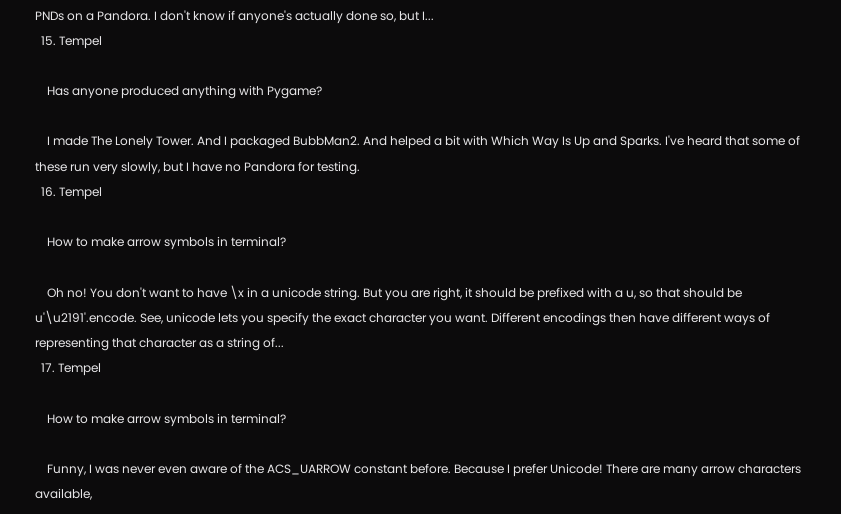PNDs on a Pandora. I don't know if anyone's actually done so, but I...
  15. Tempel

    Has anyone produced anything with Pygame?

    I made The Lonely Tower. And I packaged BubbMan2. And helped a bit with Which Way Is Up and Sparks. I've heard that some of these run very slowly, but I have no Pandora for testing.
  16. Tempel

    How to make arrow symbols in terminal?

    Oh no! You don't want to have \x in a unicode string. But you are right, it should be prefixed with a u, so that should be u'\u2191'.encode. See, unicode lets you specify the exact character you want. Different encodings then have different ways of representing that character as a string of...
  17. Tempel

    How to make arrow symbols in terminal?

    Funny, I was never even aware of the ACS_UARROW constant before. Because I prefer Unicode! There are many arrow characters available,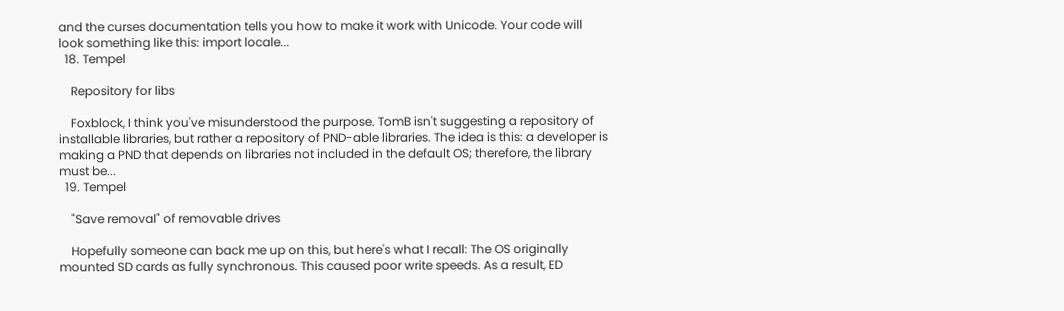and the curses documentation tells you how to make it work with Unicode. Your code will look something like this: import locale...
  18. Tempel

    Repository for libs

    Foxblock, I think you've misunderstood the purpose. TomB isn't suggesting a repository of installable libraries, but rather a repository of PND-able libraries. The idea is this: a developer is making a PND that depends on libraries not included in the default OS; therefore, the library must be...
  19. Tempel

    "Save removal" of removable drives

    Hopefully someone can back me up on this, but here's what I recall: The OS originally mounted SD cards as fully synchronous. This caused poor write speeds. As a result, ED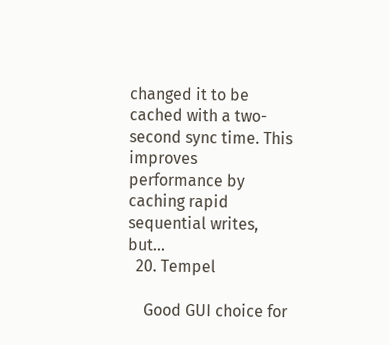changed it to be cached with a two-second sync time. This improves performance by caching rapid sequential writes, but...
  20. Tempel

    Good GUI choice for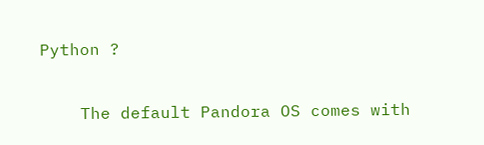Python ?

    The default Pandora OS comes with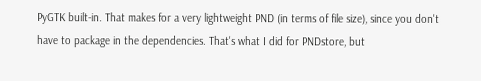PyGTK built-in. That makes for a very lightweight PND (in terms of file size), since you don't have to package in the dependencies. That's what I did for PNDstore, but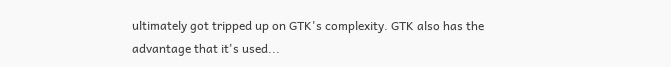ultimately got tripped up on GTK's complexity. GTK also has the advantage that it's used...